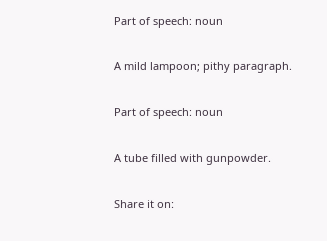Part of speech: noun

A mild lampoon; pithy paragraph.

Part of speech: noun

A tube filled with gunpowder.

Share it on: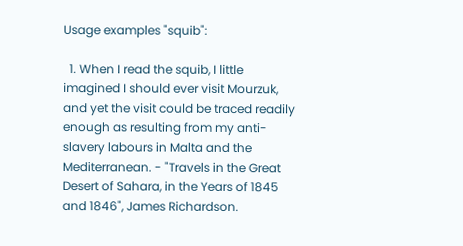Usage examples "squib":

  1. When I read the squib, I little imagined I should ever visit Mourzuk, and yet the visit could be traced readily enough as resulting from my anti- slavery labours in Malta and the Mediterranean. - "Travels in the Great Desert of Sahara, in the Years of 1845 and 1846", James Richardson.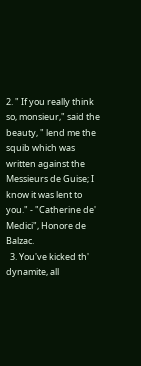2. " If you really think so, monsieur," said the beauty, " lend me the squib which was written against the Messieurs de Guise; I know it was lent to you." - "Catherine de' Medici", Honore de Balzac.
  3. You've kicked th' dynamite, all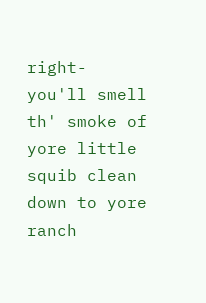right- you'll smell th' smoke of yore little squib clean down to yore ranch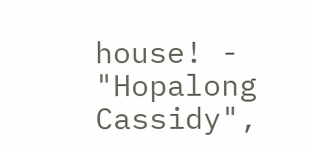house! - "Hopalong Cassidy",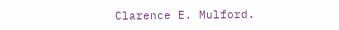Clarence E. Mulford.